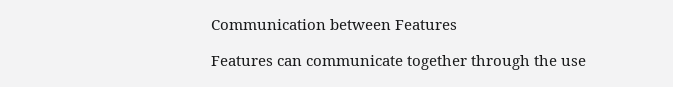Communication between Features

Features can communicate together through the use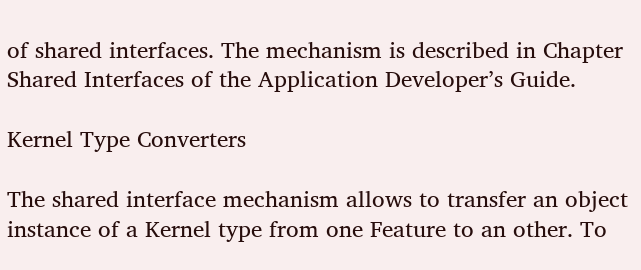of shared interfaces. The mechanism is described in Chapter Shared Interfaces of the Application Developer’s Guide.

Kernel Type Converters

The shared interface mechanism allows to transfer an object instance of a Kernel type from one Feature to an other. To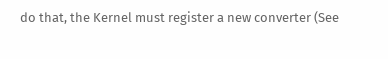do that, the Kernel must register a new converter (See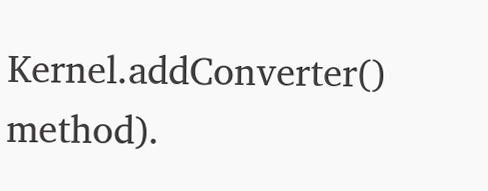Kernel.addConverter() method).